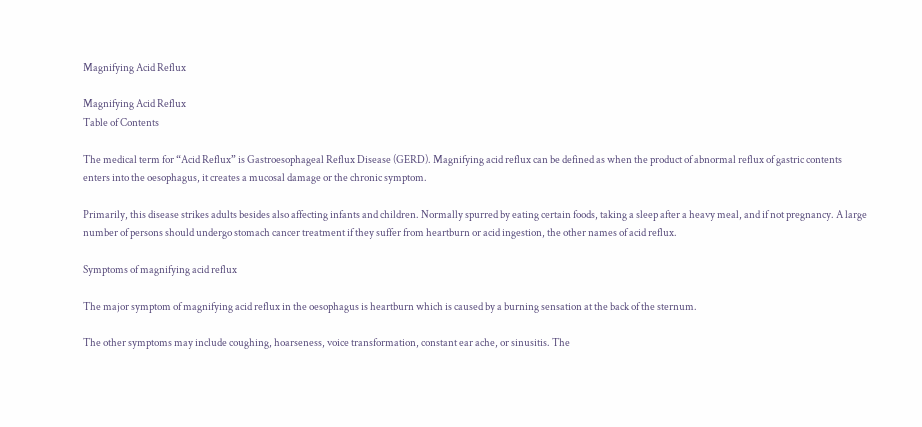Magnifying Acid Reflux

Magnifying Acid Reflux
Table of Contents

The medical term for “Acid Reflux” is Gastroesophageal Reflux Disease (GERD). Magnifying acid reflux can be defined as when the product of abnormal reflux of gastric contents enters into the oesophagus, it creates a mucosal damage or the chronic symptom.

Primarily, this disease strikes adults besides also affecting infants and children. Normally spurred by eating certain foods, taking a sleep after a heavy meal, and if not pregnancy. A large number of persons should undergo stomach cancer treatment if they suffer from heartburn or acid ingestion, the other names of acid reflux.

Symptoms of magnifying acid reflux

The major symptom of magnifying acid reflux in the oesophagus is heartburn which is caused by a burning sensation at the back of the sternum.

The other symptoms may include coughing, hoarseness, voice transformation, constant ear ache, or sinusitis. The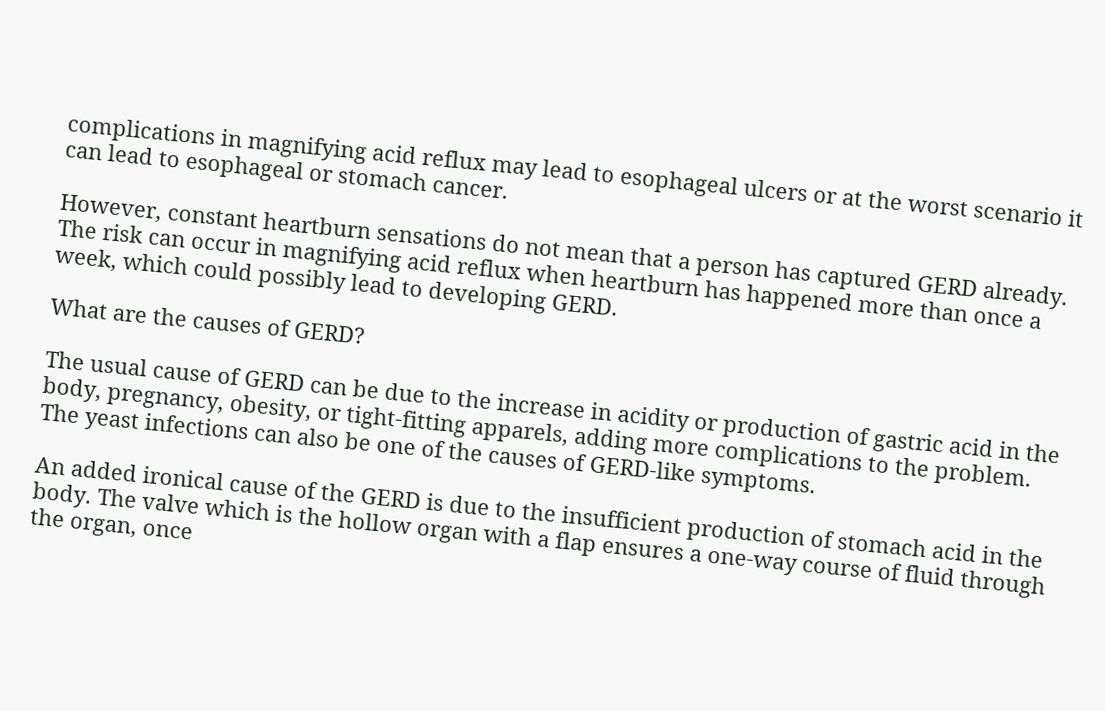complications in magnifying acid reflux may lead to esophageal ulcers or at the worst scenario it can lead to esophageal or stomach cancer.

However, constant heartburn sensations do not mean that a person has captured GERD already. The risk can occur in magnifying acid reflux when heartburn has happened more than once a week, which could possibly lead to developing GERD.

What are the causes of GERD?

The usual cause of GERD can be due to the increase in acidity or production of gastric acid in the body, pregnancy, obesity, or tight-fitting apparels, adding more complications to the problem. The yeast infections can also be one of the causes of GERD-like symptoms.

An added ironical cause of the GERD is due to the insufficient production of stomach acid in the body. The valve which is the hollow organ with a flap ensures a one-way course of fluid through the organ, once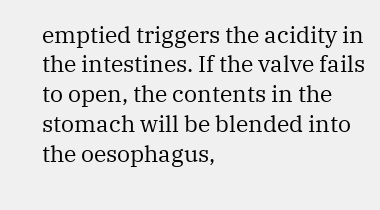emptied triggers the acidity in the intestines. If the valve fails to open, the contents in the stomach will be blended into the oesophagus,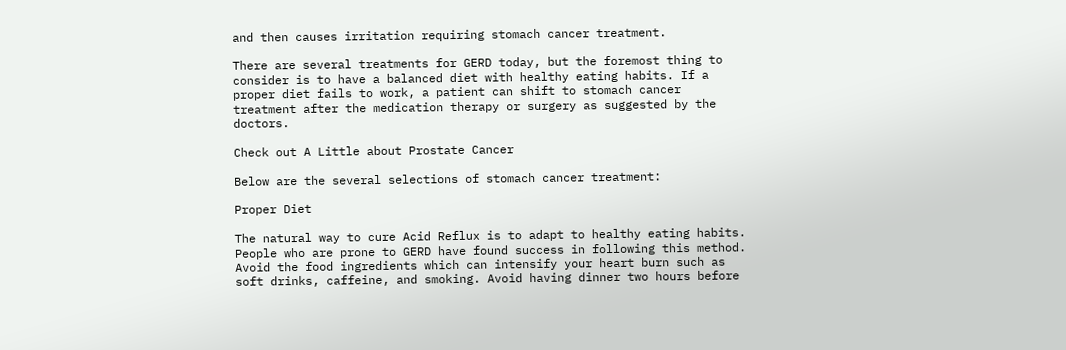and then causes irritation requiring stomach cancer treatment.

There are several treatments for GERD today, but the foremost thing to consider is to have a balanced diet with healthy eating habits. If a proper diet fails to work, a patient can shift to stomach cancer treatment after the medication therapy or surgery as suggested by the doctors.

Check out A Little about Prostate Cancer

Below are the several selections of stomach cancer treatment:

Proper Diet

The natural way to cure Acid Reflux is to adapt to healthy eating habits. People who are prone to GERD have found success in following this method. Avoid the food ingredients which can intensify your heart burn such as soft drinks, caffeine, and smoking. Avoid having dinner two hours before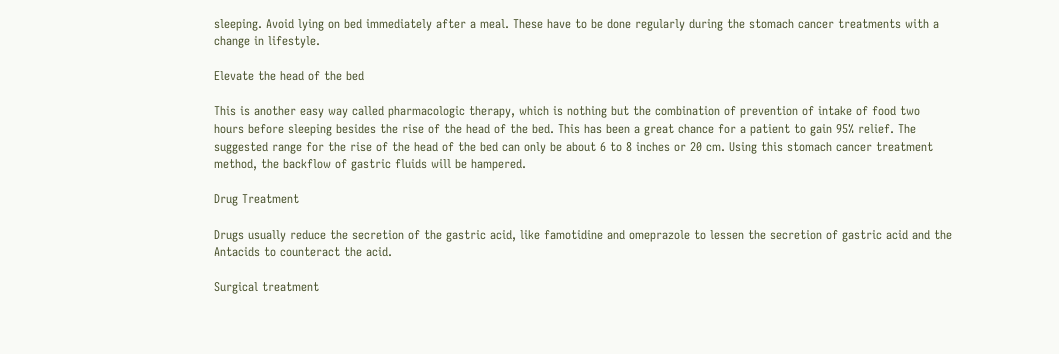sleeping. Avoid lying on bed immediately after a meal. These have to be done regularly during the stomach cancer treatments with a change in lifestyle.

Elevate the head of the bed

This is another easy way called pharmacologic therapy, which is nothing but the combination of prevention of intake of food two hours before sleeping besides the rise of the head of the bed. This has been a great chance for a patient to gain 95% relief. The suggested range for the rise of the head of the bed can only be about 6 to 8 inches or 20 cm. Using this stomach cancer treatment method, the backflow of gastric fluids will be hampered.

Drug Treatment

Drugs usually reduce the secretion of the gastric acid, like famotidine and omeprazole to lessen the secretion of gastric acid and the Antacids to counteract the acid.

Surgical treatment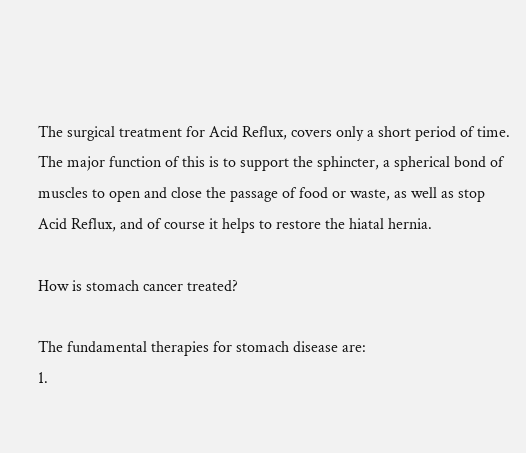The surgical treatment for Acid Reflux, covers only a short period of time. The major function of this is to support the sphincter, a spherical bond of muscles to open and close the passage of food or waste, as well as stop Acid Reflux, and of course it helps to restore the hiatal hernia.

How is stomach cancer treated?

The fundamental therapies for stomach disease are:
1.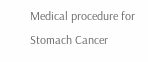Medical procedure for Stomach Cancer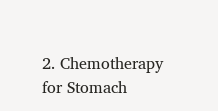2. Chemotherapy for Stomach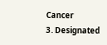Cancer
3. Designated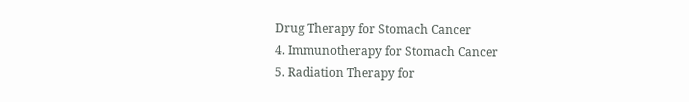Drug Therapy for Stomach Cancer
4. Immunotherapy for Stomach Cancer
5. Radiation Therapy for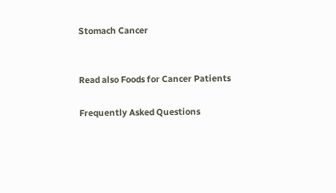Stomach Cancer


Read also Foods for Cancer Patients

Frequently Asked Questions